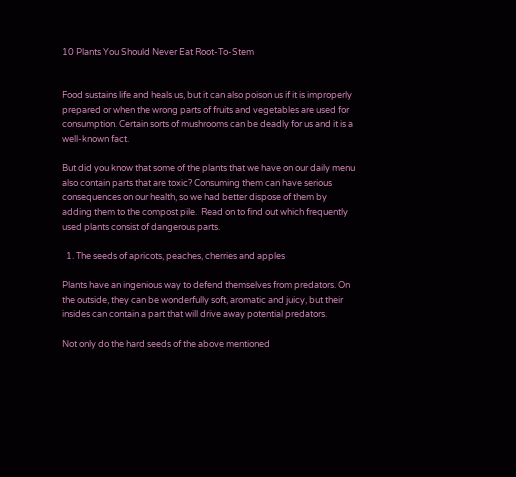10 Plants You Should Never Eat Root-To-Stem


Food sustains life and heals us, but it can also poison us if it is improperly prepared or when the wrong parts of fruits and vegetables are used for consumption. Certain sorts of mushrooms can be deadly for us and it is a well-known fact.

But did you know that some of the plants that we have on our daily menu also contain parts that are toxic? Consuming them can have serious consequences on our health, so we had better dispose of them by adding them to the compost pile.  Read on to find out which frequently used plants consist of dangerous parts.

  1. The seeds of apricots, peaches, cherries and apples

Plants have an ingenious way to defend themselves from predators. On the outside, they can be wonderfully soft, aromatic and juicy, but their insides can contain a part that will drive away potential predators.

Not only do the hard seeds of the above mentioned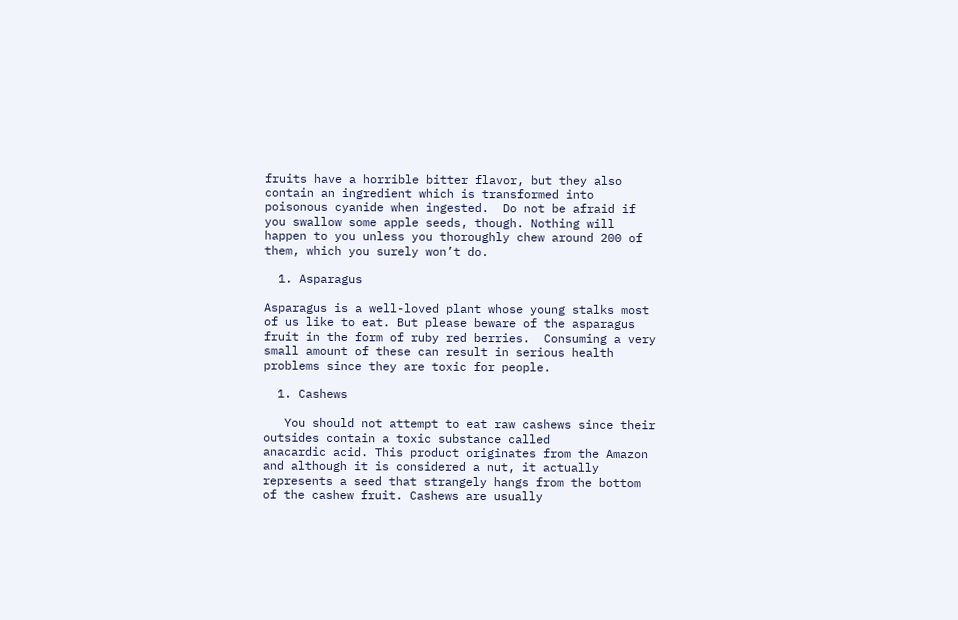fruits have a horrible bitter flavor, but they also contain an ingredient which is transformed into poisonous cyanide when ingested.  Do not be afraid if you swallow some apple seeds, though. Nothing will happen to you unless you thoroughly chew around 200 of them, which you surely won’t do.

  1. Asparagus

Asparagus is a well-loved plant whose young stalks most of us like to eat. But please beware of the asparagus fruit in the form of ruby red berries.  Consuming a very small amount of these can result in serious health problems since they are toxic for people.

  1. Cashews

   You should not attempt to eat raw cashews since their outsides contain a toxic substance called        anacardic acid. This product originates from the Amazon and although it is considered a nut, it actually represents a seed that strangely hangs from the bottom of the cashew fruit. Cashews are usually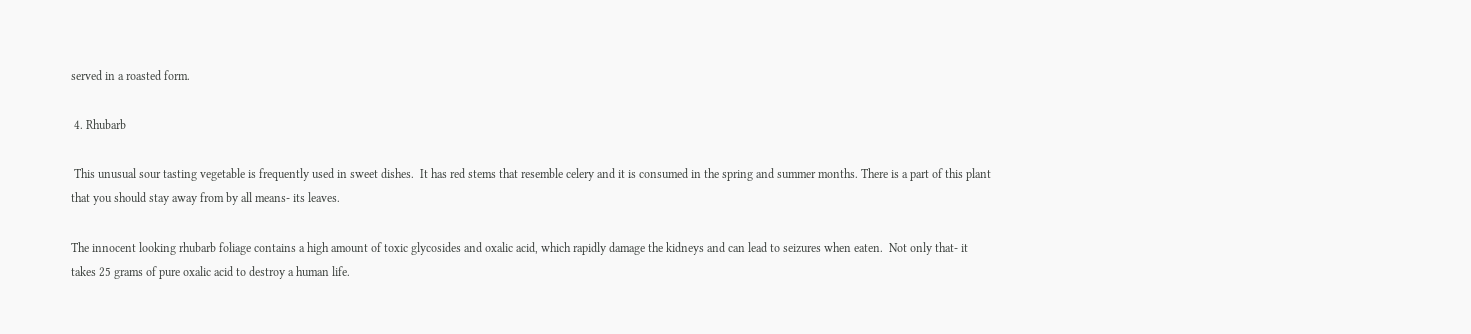served in a roasted form.

 4. Rhubarb

 This unusual sour tasting vegetable is frequently used in sweet dishes.  It has red stems that resemble celery and it is consumed in the spring and summer months. There is a part of this plant that you should stay away from by all means- its leaves.

The innocent looking rhubarb foliage contains a high amount of toxic glycosides and oxalic acid, which rapidly damage the kidneys and can lead to seizures when eaten.  Not only that- it takes 25 grams of pure oxalic acid to destroy a human life.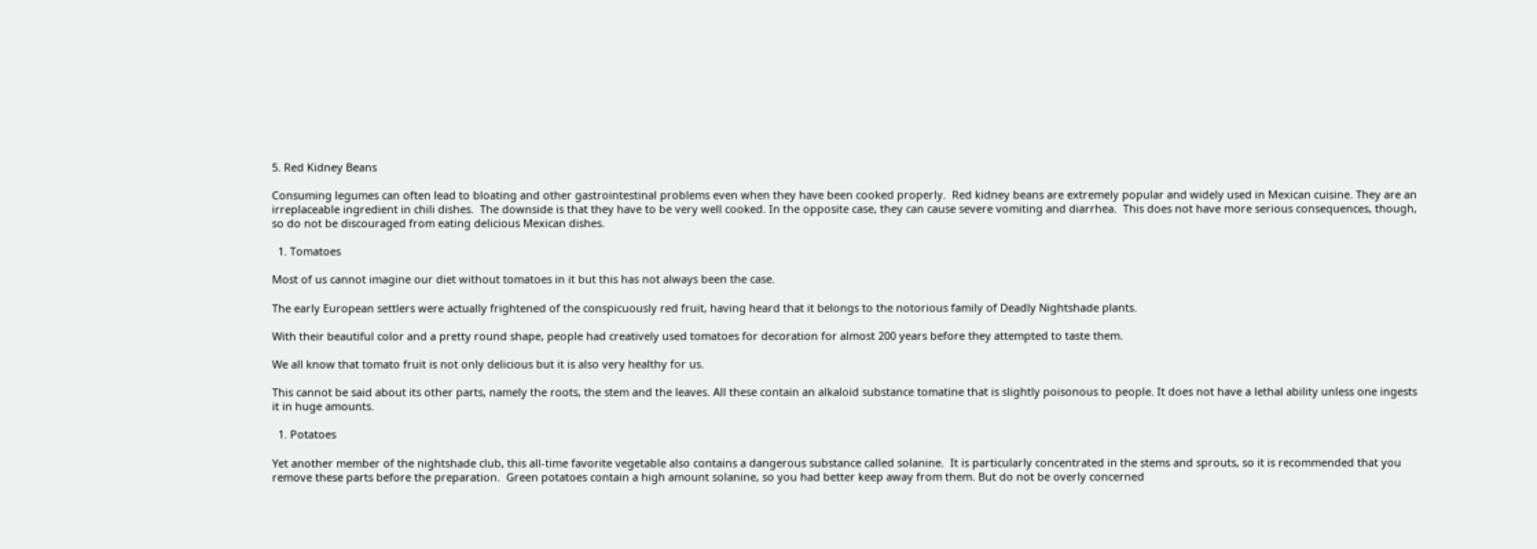5. Red Kidney Beans

Consuming legumes can often lead to bloating and other gastrointestinal problems even when they have been cooked properly.  Red kidney beans are extremely popular and widely used in Mexican cuisine. They are an irreplaceable ingredient in chili dishes.  The downside is that they have to be very well cooked. In the opposite case, they can cause severe vomiting and diarrhea.  This does not have more serious consequences, though, so do not be discouraged from eating delicious Mexican dishes.

  1. Tomatoes

Most of us cannot imagine our diet without tomatoes in it but this has not always been the case.

The early European settlers were actually frightened of the conspicuously red fruit, having heard that it belongs to the notorious family of Deadly Nightshade plants.

With their beautiful color and a pretty round shape, people had creatively used tomatoes for decoration for almost 200 years before they attempted to taste them.

We all know that tomato fruit is not only delicious but it is also very healthy for us.

This cannot be said about its other parts, namely the roots, the stem and the leaves. All these contain an alkaloid substance tomatine that is slightly poisonous to people. It does not have a lethal ability unless one ingests it in huge amounts.

  1. Potatoes

Yet another member of the nightshade club, this all-time favorite vegetable also contains a dangerous substance called solanine.  It is particularly concentrated in the stems and sprouts, so it is recommended that you remove these parts before the preparation.  Green potatoes contain a high amount solanine, so you had better keep away from them. But do not be overly concerned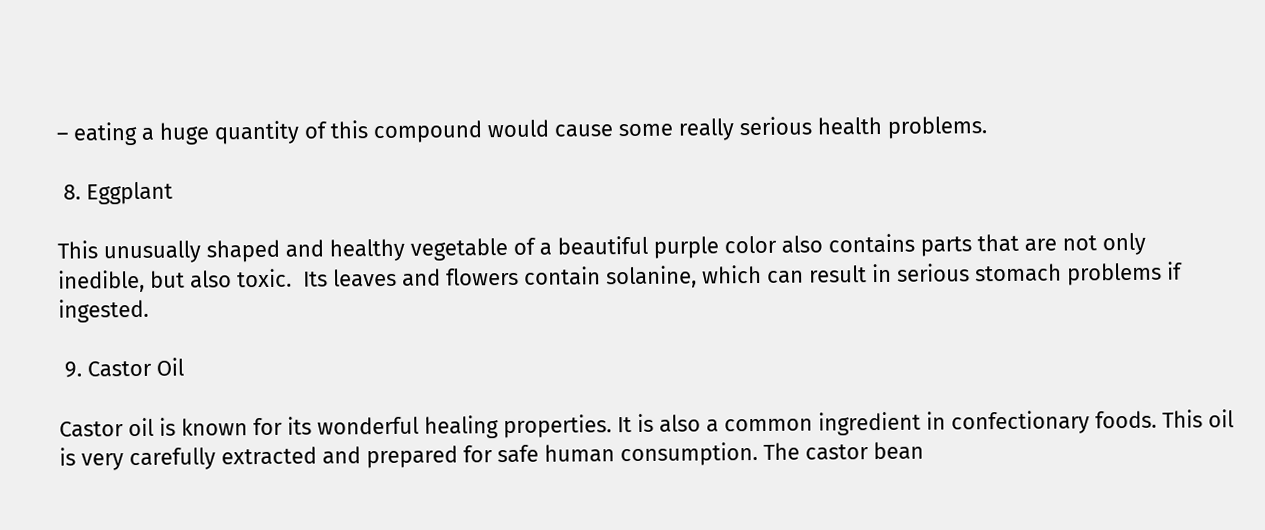– eating a huge quantity of this compound would cause some really serious health problems.

 8. Eggplant

This unusually shaped and healthy vegetable of a beautiful purple color also contains parts that are not only inedible, but also toxic.  Its leaves and flowers contain solanine, which can result in serious stomach problems if ingested.

 9. Castor Oil

Castor oil is known for its wonderful healing properties. It is also a common ingredient in confectionary foods. This oil is very carefully extracted and prepared for safe human consumption. The castor bean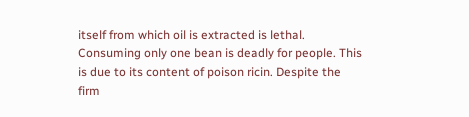itself from which oil is extracted is lethal. Consuming only one bean is deadly for people. This is due to its content of poison ricin. Despite the firm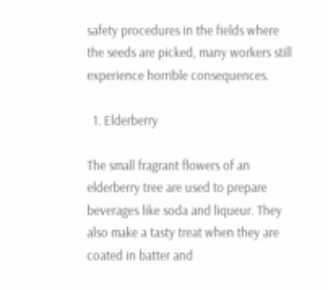safety procedures in the fields where the seeds are picked, many workers still experience horrible consequences.

  1. Elderberry

The small fragrant flowers of an elderberry tree are used to prepare beverages like soda and liqueur. They also make a tasty treat when they are coated in batter and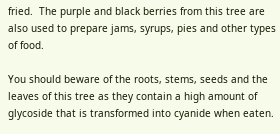fried.  The purple and black berries from this tree are also used to prepare jams, syrups, pies and other types of food.

You should beware of the roots, stems, seeds and the leaves of this tree as they contain a high amount of glycoside that is transformed into cyanide when eaten.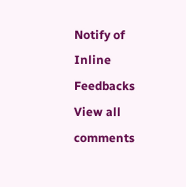Notify of
Inline Feedbacks
View all comments